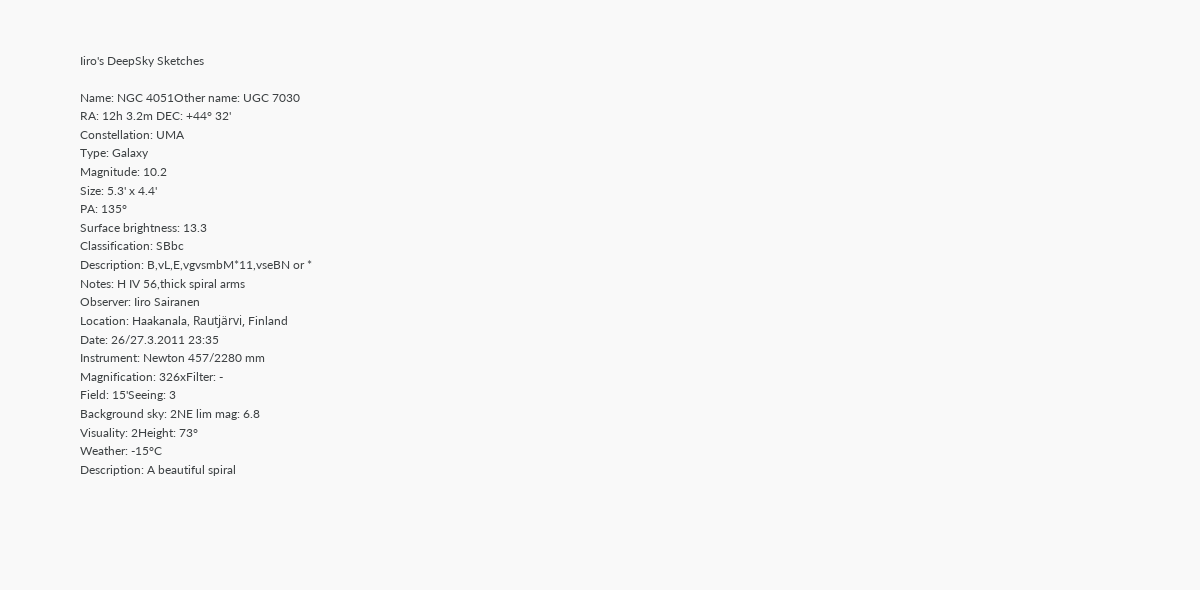Iiro's DeepSky Sketches

Name: NGC 4051Other name: UGC 7030
RA: 12h 3.2m DEC: +44° 32'
Constellation: UMA
Type: Galaxy
Magnitude: 10.2
Size: 5.3' x 4.4'
PA: 135°
Surface brightness: 13.3
Classification: SBbc
Description: B,vL,E,vgvsmbM*11,vseBN or *
Notes: H IV 56,thick spiral arms
Observer: Iiro Sairanen
Location: Haakanala, Rautjärvi, Finland
Date: 26/27.3.2011 23:35
Instrument: Newton 457/2280 mm
Magnification: 326xFilter: -
Field: 15'Seeing: 3
Background sky: 2NE lim mag: 6.8
Visuality: 2Height: 73°
Weather: -15°C
Description: A beautiful spiral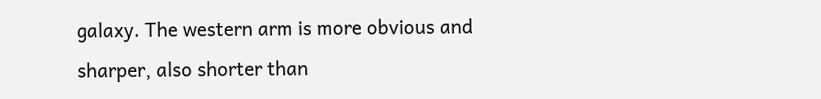galaxy. The western arm is more obvious and sharper, also shorter than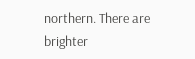northern. There are brighter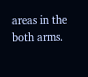areas in the both arms.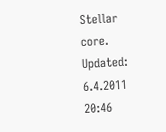Stellar core.
Updated: 6.4.2011 20:46